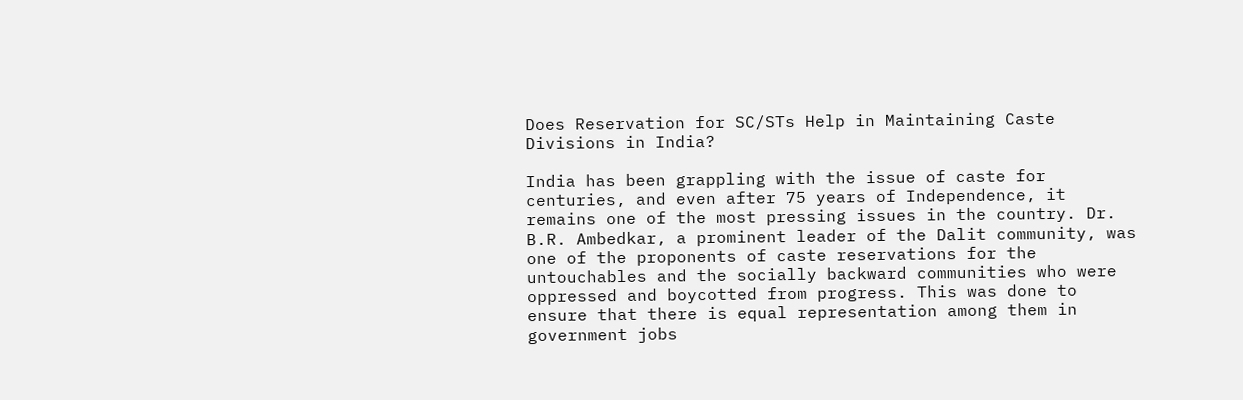Does Reservation for SC/STs Help in Maintaining Caste Divisions in India?

India has been grappling with the issue of caste for centuries, and even after 75 years of Independence, it remains one of the most pressing issues in the country. Dr. B.R. Ambedkar, a prominent leader of the Dalit community, was one of the proponents of caste reservations for the untouchables and the socially backward communities who were oppressed and boycotted from progress. This was done to ensure that there is equal representation among them in government jobs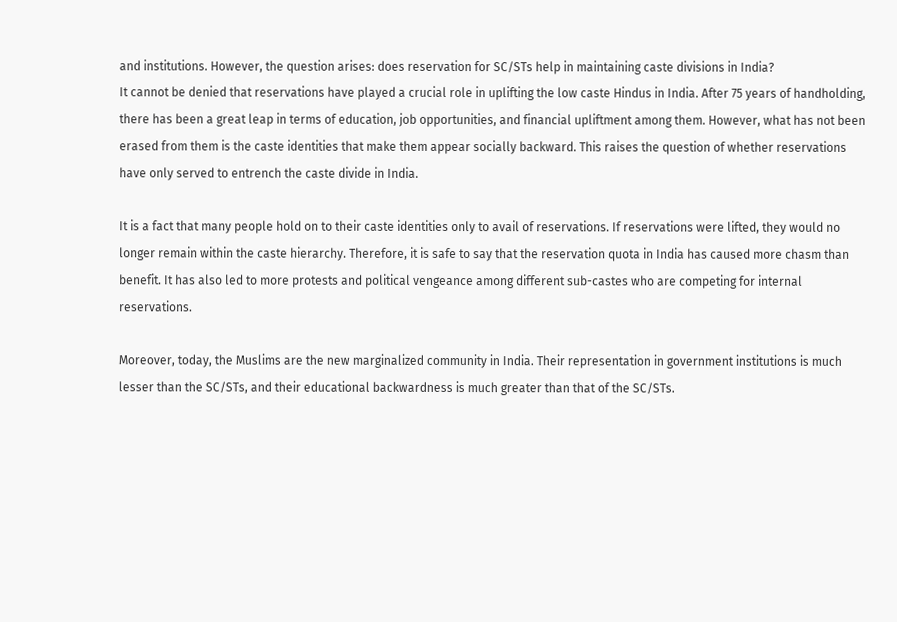and institutions. However, the question arises: does reservation for SC/STs help in maintaining caste divisions in India?
It cannot be denied that reservations have played a crucial role in uplifting the low caste Hindus in India. After 75 years of handholding, there has been a great leap in terms of education, job opportunities, and financial upliftment among them. However, what has not been erased from them is the caste identities that make them appear socially backward. This raises the question of whether reservations have only served to entrench the caste divide in India.

It is a fact that many people hold on to their caste identities only to avail of reservations. If reservations were lifted, they would no longer remain within the caste hierarchy. Therefore, it is safe to say that the reservation quota in India has caused more chasm than benefit. It has also led to more protests and political vengeance among different sub-castes who are competing for internal reservations.

Moreover, today, the Muslims are the new marginalized community in India. Their representation in government institutions is much lesser than the SC/STs, and their educational backwardness is much greater than that of the SC/STs.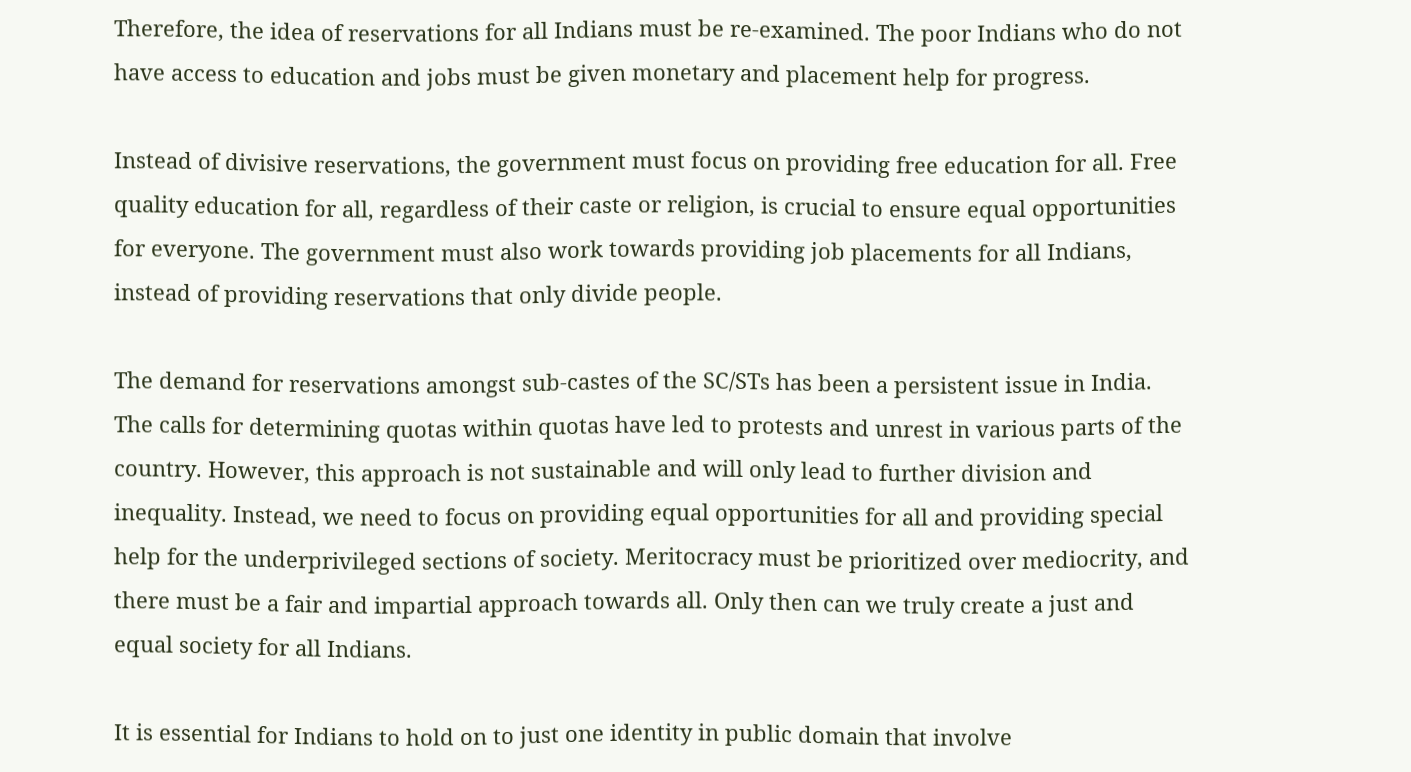Therefore, the idea of reservations for all Indians must be re-examined. The poor Indians who do not have access to education and jobs must be given monetary and placement help for progress.

Instead of divisive reservations, the government must focus on providing free education for all. Free quality education for all, regardless of their caste or religion, is crucial to ensure equal opportunities for everyone. The government must also work towards providing job placements for all Indians, instead of providing reservations that only divide people.

The demand for reservations amongst sub-castes of the SC/STs has been a persistent issue in India. The calls for determining quotas within quotas have led to protests and unrest in various parts of the country. However, this approach is not sustainable and will only lead to further division and inequality. Instead, we need to focus on providing equal opportunities for all and providing special help for the underprivileged sections of society. Meritocracy must be prioritized over mediocrity, and there must be a fair and impartial approach towards all. Only then can we truly create a just and equal society for all Indians.

It is essential for Indians to hold on to just one identity in public domain that involve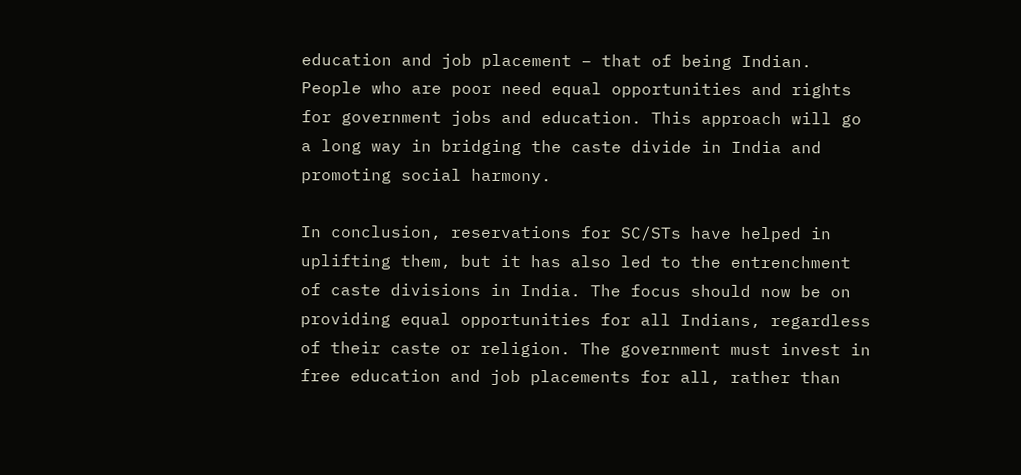education and job placement – that of being Indian. People who are poor need equal opportunities and rights for government jobs and education. This approach will go a long way in bridging the caste divide in India and promoting social harmony.

In conclusion, reservations for SC/STs have helped in uplifting them, but it has also led to the entrenchment of caste divisions in India. The focus should now be on providing equal opportunities for all Indians, regardless of their caste or religion. The government must invest in free education and job placements for all, rather than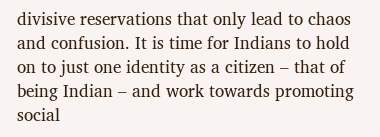divisive reservations that only lead to chaos and confusion. It is time for Indians to hold on to just one identity as a citizen – that of being Indian – and work towards promoting social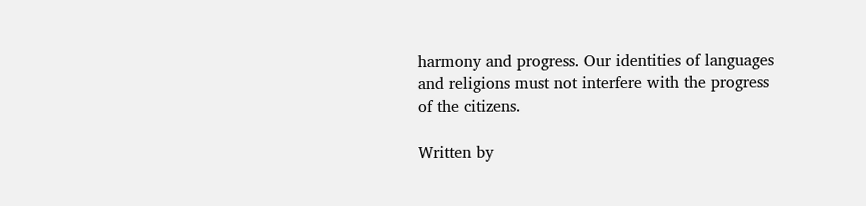harmony and progress. Our identities of languages and religions must not interfere with the progress of the citizens.

Written by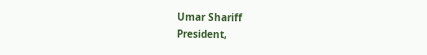Umar Shariff
President,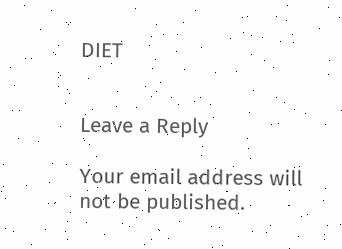DIET


Leave a Reply

Your email address will not be published.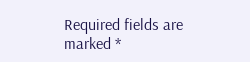Required fields are marked *